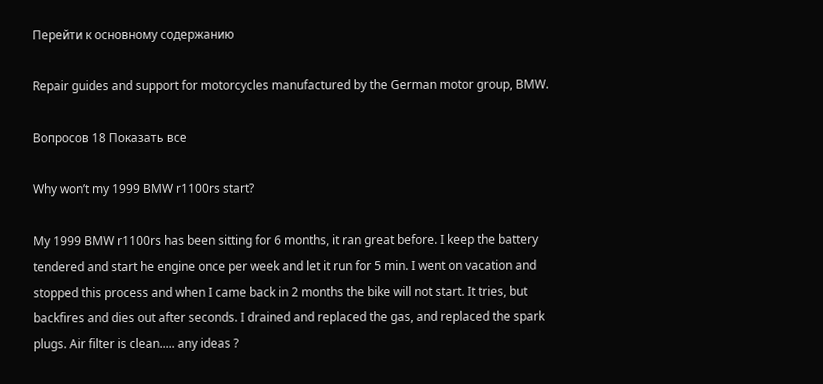Перейти к основному содержанию

Repair guides and support for motorcycles manufactured by the German motor group, BMW.

Вопросов 18 Показать все

Why won’t my 1999 BMW r1100rs start?

My 1999 BMW r1100rs has been sitting for 6 months, it ran great before. I keep the battery tendered and start he engine once per week and let it run for 5 min. I went on vacation and stopped this process and when I came back in 2 months the bike will not start. It tries, but backfires and dies out after seconds. I drained and replaced the gas, and replaced the spark plugs. Air filter is clean..... any ideas ?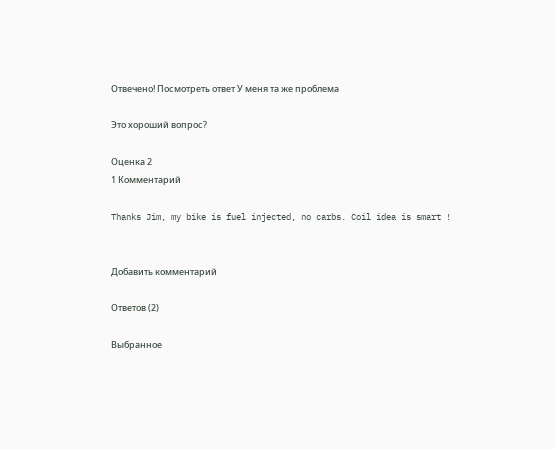Отвечено! Посмотреть ответ У меня та же проблема

Это хороший вопрос?

Оценка 2
1 Комментарий

Thanks Jim, my bike is fuel injected, no carbs. Coil idea is smart !


Добавить комментарий

Ответов (2)

Выбранное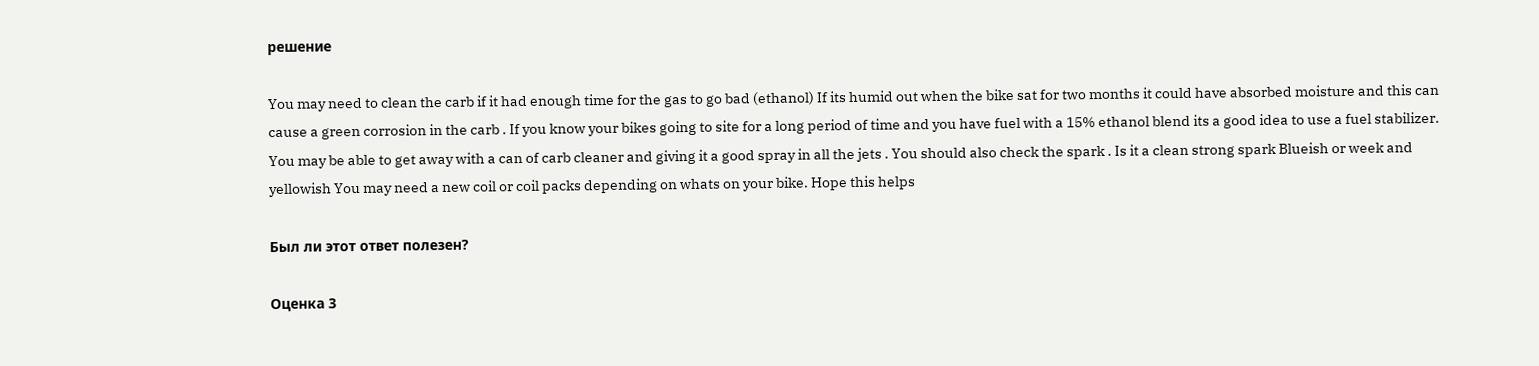решение

You may need to clean the carb if it had enough time for the gas to go bad (ethanol) If its humid out when the bike sat for two months it could have absorbed moisture and this can cause a green corrosion in the carb . If you know your bikes going to site for a long period of time and you have fuel with a 15% ethanol blend its a good idea to use a fuel stabilizer. You may be able to get away with a can of carb cleaner and giving it a good spray in all the jets . You should also check the spark . Is it a clean strong spark Blueish or week and yellowish You may need a new coil or coil packs depending on whats on your bike. Hope this helps

Был ли этот ответ полезен?

Оценка 3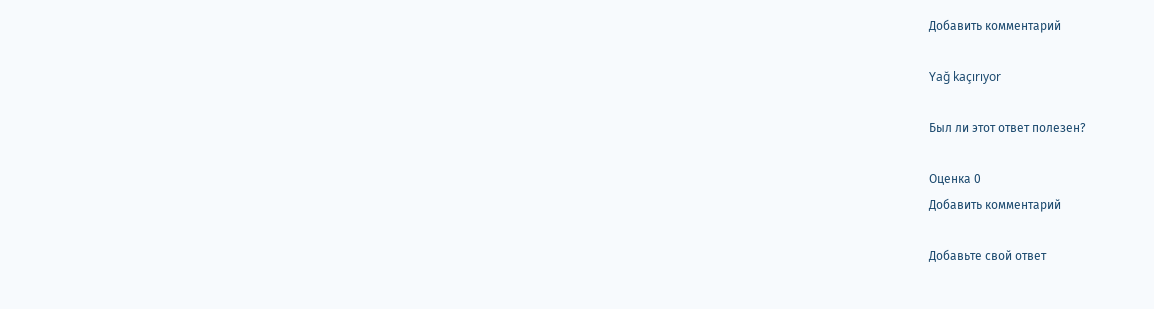Добавить комментарий

Yağ kaçırıyor

Был ли этот ответ полезен?

Оценка 0
Добавить комментарий

Добавьте свой ответ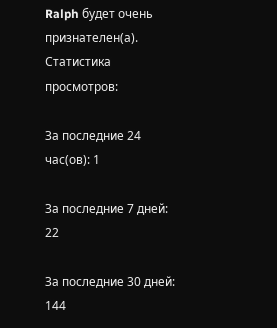Ralph будет очень признателен(а).
Статистика просмотров:

За последние 24 час(ов): 1

За последние 7 дней: 22

За последние 30 дней: 144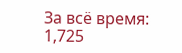За всё время: 1,725